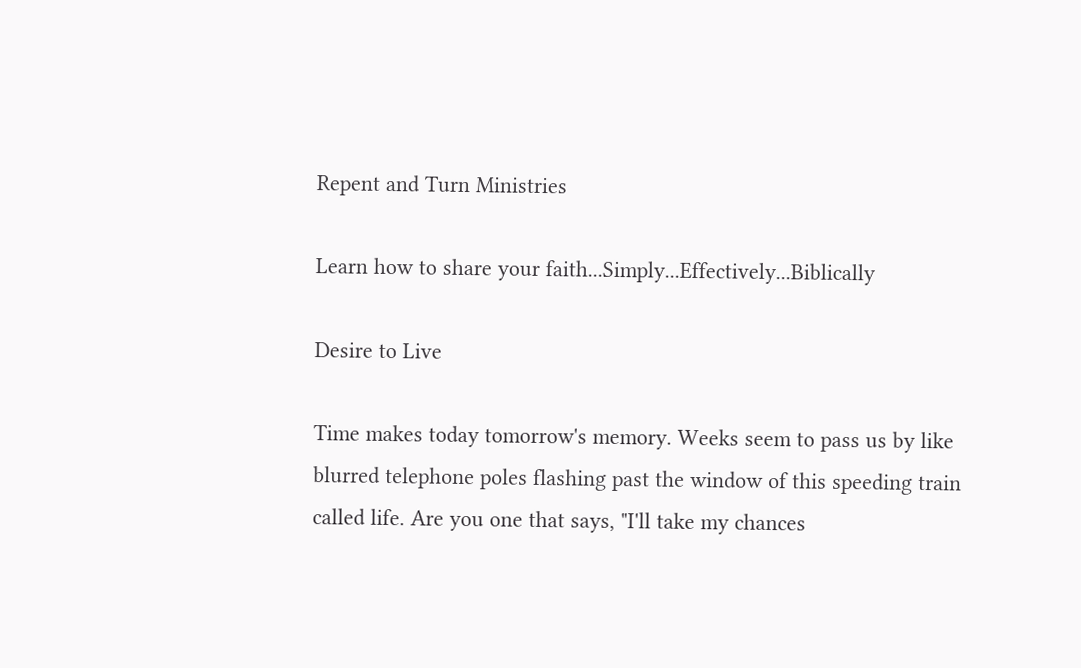Repent and Turn Ministries

Learn how to share your faith...Simply...Effectively...Biblically

Desire to Live

Time makes today tomorrow's memory. Weeks seem to pass us by like blurred telephone poles flashing past the window of this speeding train called life. Are you one that says, "I'll take my chances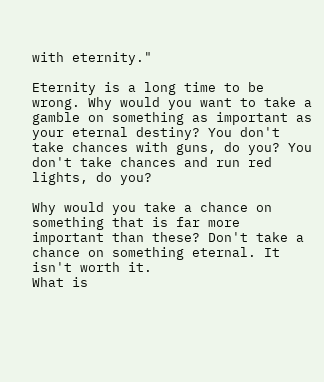with eternity."

Eternity is a long time to be wrong. Why would you want to take a gamble on something as important as your eternal destiny? You don't take chances with guns, do you? You don't take chances and run red lights, do you?

Why would you take a chance on something that is far more important than these? Don't take a chance on something eternal. It isn't worth it.
What is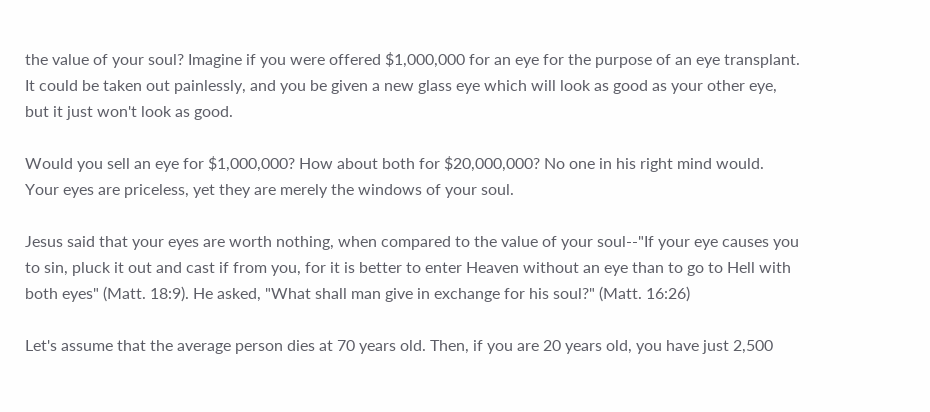the value of your soul? Imagine if you were offered $1,000,000 for an eye for the purpose of an eye transplant. It could be taken out painlessly, and you be given a new glass eye which will look as good as your other eye, but it just won't look as good.

Would you sell an eye for $1,000,000? How about both for $20,000,000? No one in his right mind would. Your eyes are priceless, yet they are merely the windows of your soul.

Jesus said that your eyes are worth nothing, when compared to the value of your soul--"If your eye causes you to sin, pluck it out and cast if from you, for it is better to enter Heaven without an eye than to go to Hell with both eyes" (Matt. 18:9). He asked, "What shall man give in exchange for his soul?" (Matt. 16:26)

Let's assume that the average person dies at 70 years old. Then, if you are 20 years old, you have just 2,500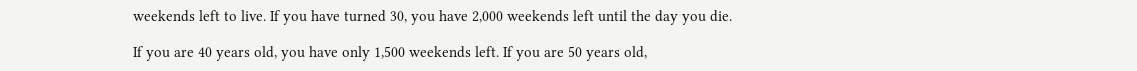weekends left to live. If you have turned 30, you have 2,000 weekends left until the day you die.

If you are 40 years old, you have only 1,500 weekends left. If you are 50 years old,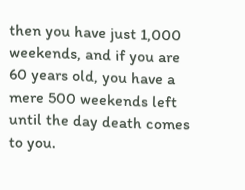then you have just 1,000 weekends, and if you are 60 years old, you have a mere 500 weekends left until the day death comes to you.